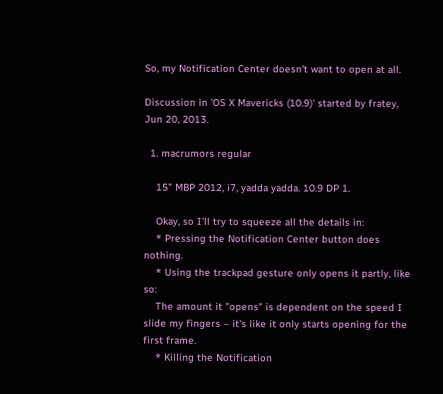So, my Notification Center doesn't want to open at all.

Discussion in 'OS X Mavericks (10.9)' started by fratey, Jun 20, 2013.

  1. macrumors regular

    15" MBP 2012, i7, yadda yadda. 10.9 DP 1.

    Okay, so I'll try to squeeze all the details in:
    * Pressing the Notification Center button does nothing.
    * Using the trackpad gesture only opens it partly, like so:
    The amount it "opens" is dependent on the speed I slide my fingers – it's like it only starts opening for the first frame.
    * Killing the Notification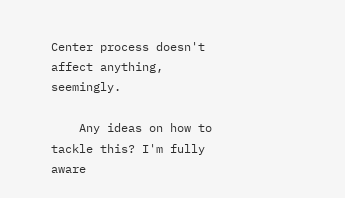Center process doesn't affect anything, seemingly.

    Any ideas on how to tackle this? I'm fully aware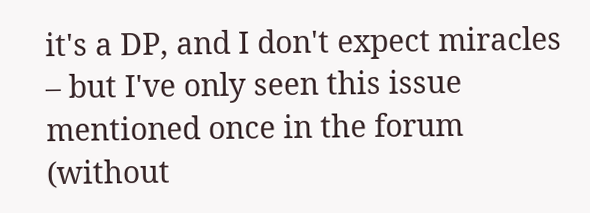it's a DP, and I don't expect miracles – but I've only seen this issue mentioned once in the forum (without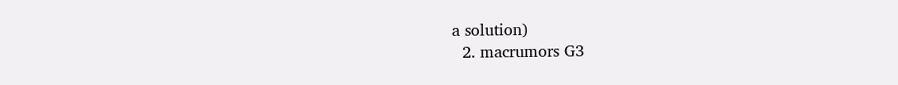a solution)
  2. macrumors G3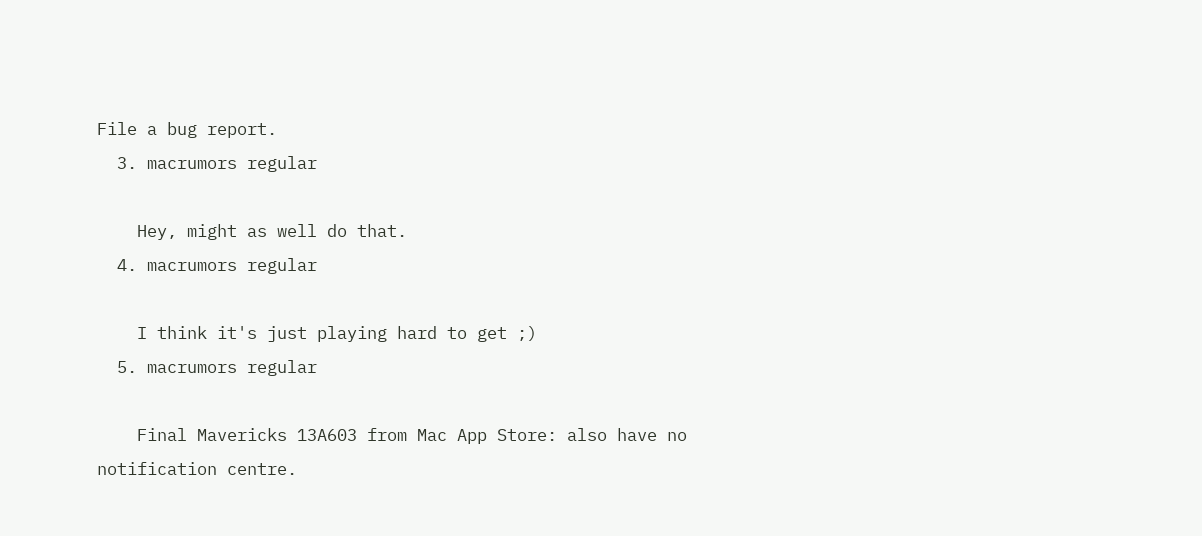File a bug report.
  3. macrumors regular

    Hey, might as well do that.
  4. macrumors regular

    I think it's just playing hard to get ;)
  5. macrumors regular

    Final Mavericks 13A603 from Mac App Store: also have no notification centre.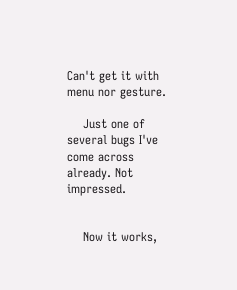Can't get it with menu nor gesture.

    Just one of several bugs I've come across already. Not impressed.


    Now it works,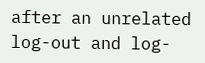after an unrelated log-out and log-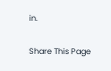in.

Share This Page